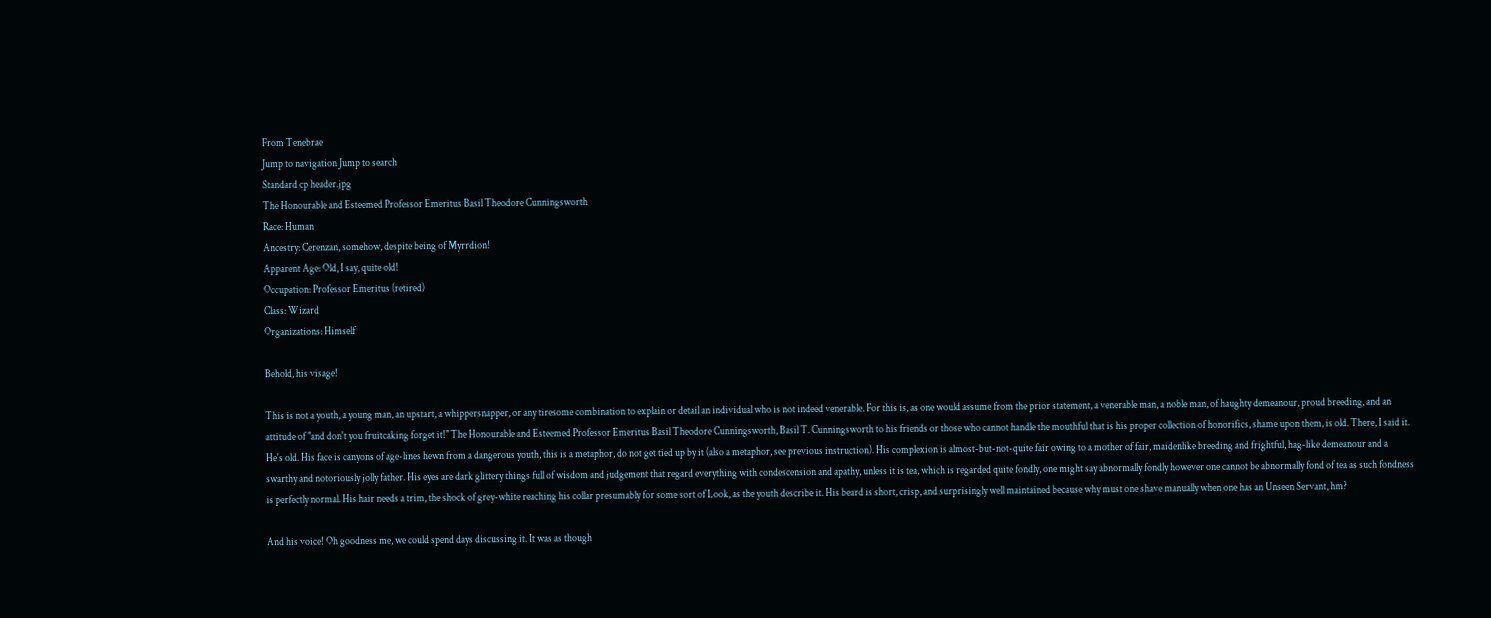From Tenebrae
Jump to navigation Jump to search
Standard cp header.jpg
The Honourable and Esteemed Professor Emeritus Basil Theodore Cunningsworth
Race: Human
Ancestry: Cerenzan, somehow, despite being of Myrrdion!
Apparent Age: Old, I say, quite old!
Occupation: Professor Emeritus (retired)
Class: Wizard
Organizations: Himself

Behold, his visage!

This is not a youth, a young man, an upstart, a whippersnapper, or any tiresome combination to explain or detail an individual who is not indeed venerable. For this is, as one would assume from the prior statement, a venerable man, a noble man, of haughty demeanour, proud breeding, and an attitude of "and don't you fruitcaking forget it!" The Honourable and Esteemed Professor Emeritus Basil Theodore Cunningsworth, Basil T. Cunningsworth to his friends or those who cannot handle the mouthful that is his proper collection of honorifics, shame upon them, is old. There, I said it. He's old. His face is canyons of age-lines hewn from a dangerous youth, this is a metaphor, do not get tied up by it (also a metaphor, see previous instruction). His complexion is almost-but-not-quite fair owing to a mother of fair, maidenlike breeding and frightful, hag-like demeanour and a swarthy and notoriously jolly father. His eyes are dark glittery things full of wisdom and judgement that regard everything with condescension and apathy, unless it is tea, which is regarded quite fondly, one might say abnormally fondly however one cannot be abnormally fond of tea as such fondness is perfectly normal. His hair needs a trim, the shock of grey-white reaching his collar presumably for some sort of Look, as the youth describe it. His beard is short, crisp, and surprisingly well maintained because why must one shave manually when one has an Unseen Servant, hm?

And his voice! Oh goodness me, we could spend days discussing it. It was as though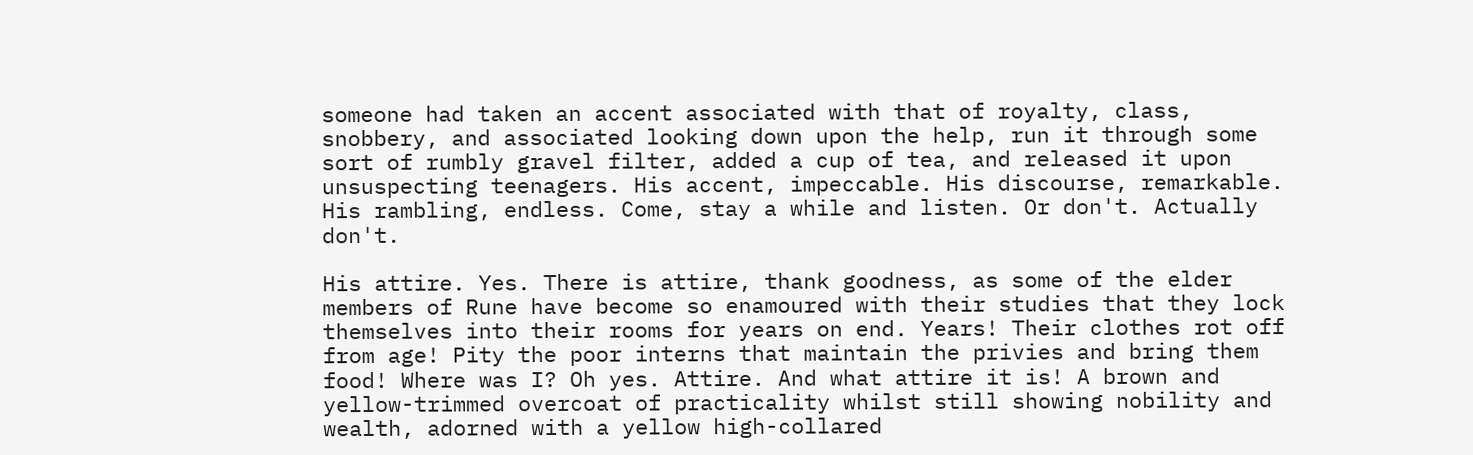someone had taken an accent associated with that of royalty, class, snobbery, and associated looking down upon the help, run it through some sort of rumbly gravel filter, added a cup of tea, and released it upon unsuspecting teenagers. His accent, impeccable. His discourse, remarkable. His rambling, endless. Come, stay a while and listen. Or don't. Actually don't.

His attire. Yes. There is attire, thank goodness, as some of the elder members of Rune have become so enamoured with their studies that they lock themselves into their rooms for years on end. Years! Their clothes rot off from age! Pity the poor interns that maintain the privies and bring them food! Where was I? Oh yes. Attire. And what attire it is! A brown and yellow-trimmed overcoat of practicality whilst still showing nobility and wealth, adorned with a yellow high-collared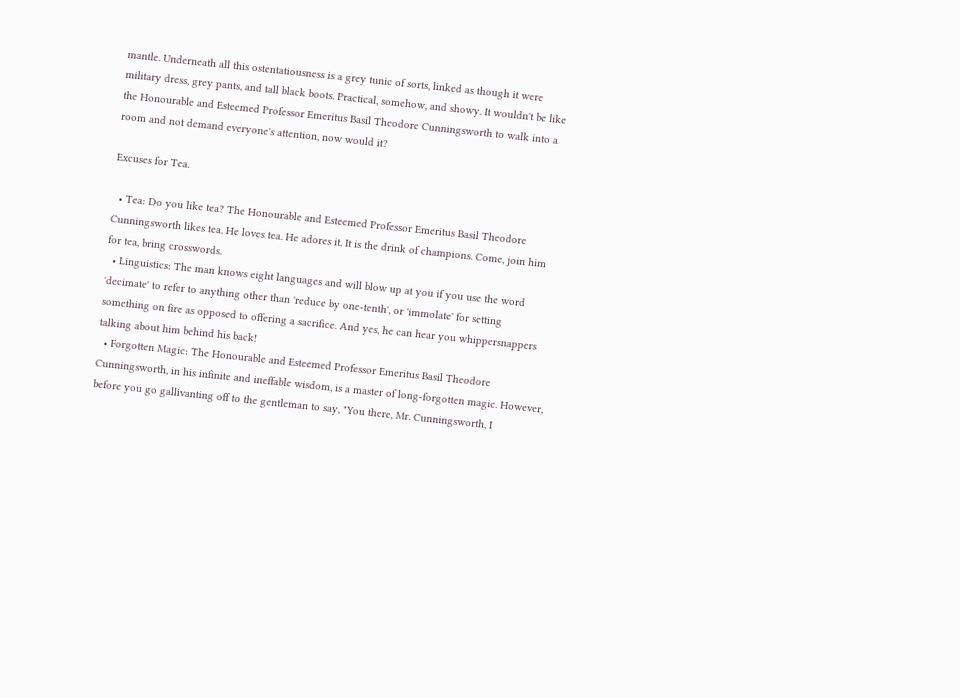mantle. Underneath all this ostentatiousness is a grey tunic of sorts, linked as though it were military dress, grey pants, and tall black boots. Practical, somehow, and showy. It wouldn't be like the Honourable and Esteemed Professor Emeritus Basil Theodore Cunningsworth to walk into a room and not demand everyone's attention, now would it?

Excuses for Tea.

  • Tea: Do you like tea? The Honourable and Esteemed Professor Emeritus Basil Theodore Cunningsworth likes tea. He loves tea. He adores it. It is the drink of champions. Come, join him for tea, bring crosswords.
  • Linguistics: The man knows eight languages and will blow up at you if you use the word 'decimate' to refer to anything other than 'reduce by one-tenth', or 'immolate' for setting something on fire as opposed to offering a sacrifice. And yes, he can hear you whippersnappers talking about him behind his back!
  • Forgotten Magic: The Honourable and Esteemed Professor Emeritus Basil Theodore Cunningsworth, in his infinite and ineffable wisdom, is a master of long-forgotten magic. However, before you go gallivanting off to the gentleman to say, "You there, Mr. Cunningsworth, I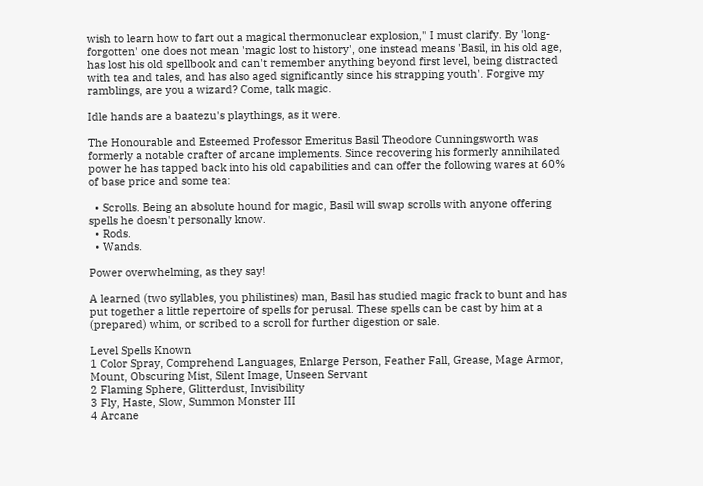wish to learn how to fart out a magical thermonuclear explosion," I must clarify. By 'long-forgotten' one does not mean 'magic lost to history', one instead means 'Basil, in his old age, has lost his old spellbook and can't remember anything beyond first level, being distracted with tea and tales, and has also aged significantly since his strapping youth'. Forgive my ramblings, are you a wizard? Come, talk magic.

Idle hands are a baatezu's playthings, as it were.

The Honourable and Esteemed Professor Emeritus Basil Theodore Cunningsworth was formerly a notable crafter of arcane implements. Since recovering his formerly annihilated power he has tapped back into his old capabilities and can offer the following wares at 60% of base price and some tea:

  • Scrolls. Being an absolute hound for magic, Basil will swap scrolls with anyone offering spells he doesn't personally know.
  • Rods.
  • Wands.

Power overwhelming, as they say!

A learned (two syllables, you philistines) man, Basil has studied magic frack to bunt and has put together a little repertoire of spells for perusal. These spells can be cast by him at a (prepared) whim, or scribed to a scroll for further digestion or sale.

Level Spells Known
1 Color Spray, Comprehend Languages, Enlarge Person, Feather Fall, Grease, Mage Armor, Mount, Obscuring Mist, Silent Image, Unseen Servant
2 Flaming Sphere, Glitterdust, Invisibility
3 Fly, Haste, Slow, Summon Monster III
4 Arcane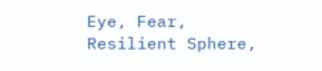Eye, Fear, Resilient Sphere,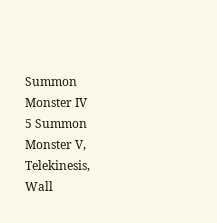Summon Monster IV
5 Summon Monster V, Telekinesis, Wall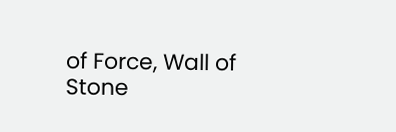of Force, Wall of Stone